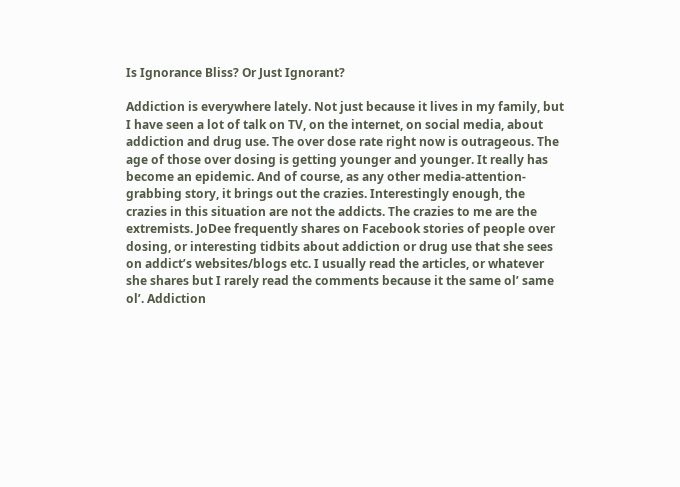Is Ignorance Bliss? Or Just Ignorant?

Addiction is everywhere lately. Not just because it lives in my family, but I have seen a lot of talk on TV, on the internet, on social media, about addiction and drug use. The over dose rate right now is outrageous. The age of those over dosing is getting younger and younger. It really has become an epidemic. And of course, as any other media-attention-grabbing story, it brings out the crazies. Interestingly enough, the crazies in this situation are not the addicts. The crazies to me are the extremists. JoDee frequently shares on Facebook stories of people over dosing, or interesting tidbits about addiction or drug use that she sees on addict’s websites/blogs etc. I usually read the articles, or whatever she shares but I rarely read the comments because it the same ol’ same ol’. Addiction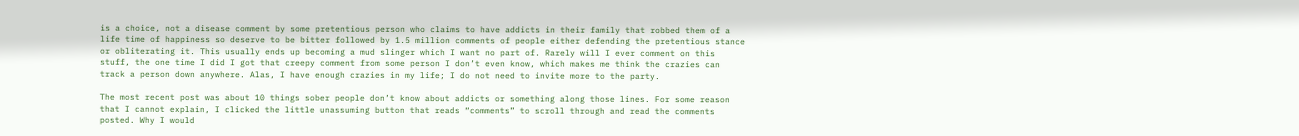is a choice, not a disease comment by some pretentious person who claims to have addicts in their family that robbed them of a life time of happiness so deserve to be bitter followed by 1.5 million comments of people either defending the pretentious stance or obliterating it. This usually ends up becoming a mud slinger which I want no part of. Rarely will I ever comment on this stuff, the one time I did I got that creepy comment from some person I don’t even know, which makes me think the crazies can track a person down anywhere. Alas, I have enough crazies in my life; I do not need to invite more to the party.

The most recent post was about 10 things sober people don’t know about addicts or something along those lines. For some reason that I cannot explain, I clicked the little unassuming button that reads “comments” to scroll through and read the comments posted. Why I would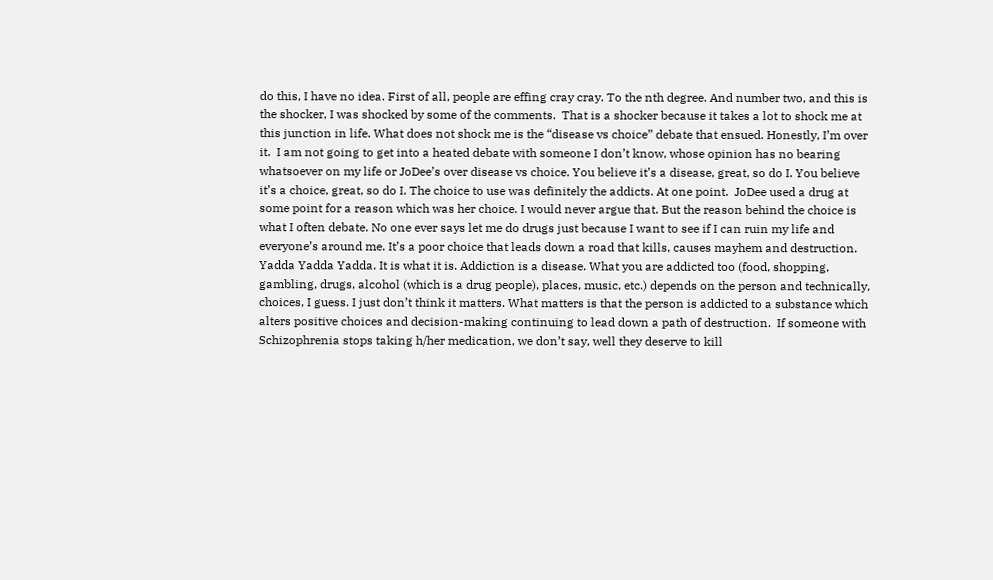do this, I have no idea. First of all, people are effing cray cray. To the nth degree. And number two, and this is the shocker, I was shocked by some of the comments.  That is a shocker because it takes a lot to shock me at this junction in life. What does not shock me is the “disease vs choice” debate that ensued. Honestly, I’m over it.  I am not going to get into a heated debate with someone I don’t know, whose opinion has no bearing whatsoever on my life or JoDee’s over disease vs choice. You believe it’s a disease, great, so do I. You believe it’s a choice, great, so do I. The choice to use was definitely the addicts. At one point.  JoDee used a drug at some point for a reason which was her choice. I would never argue that. But the reason behind the choice is what I often debate. No one ever says let me do drugs just because I want to see if I can ruin my life and everyone’s around me. It’s a poor choice that leads down a road that kills, causes mayhem and destruction. Yadda Yadda Yadda. It is what it is. Addiction is a disease. What you are addicted too (food, shopping, gambling, drugs, alcohol (which is a drug people), places, music, etc.) depends on the person and technically, choices, I guess. I just don’t think it matters. What matters is that the person is addicted to a substance which alters positive choices and decision-making continuing to lead down a path of destruction.  If someone with Schizophrenia stops taking h/her medication, we don’t say, well they deserve to kill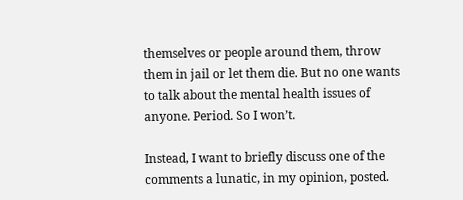themselves or people around them, throw them in jail or let them die. But no one wants to talk about the mental health issues of anyone. Period. So I won’t.

Instead, I want to briefly discuss one of the comments a lunatic, in my opinion, posted.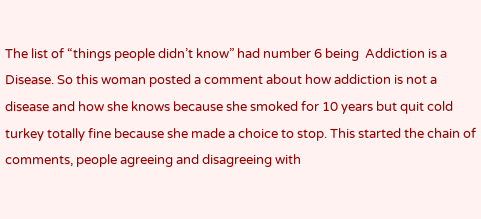The list of “things people didn’t know” had number 6 being  Addiction is a Disease. So this woman posted a comment about how addiction is not a disease and how she knows because she smoked for 10 years but quit cold turkey totally fine because she made a choice to stop. This started the chain of comments, people agreeing and disagreeing with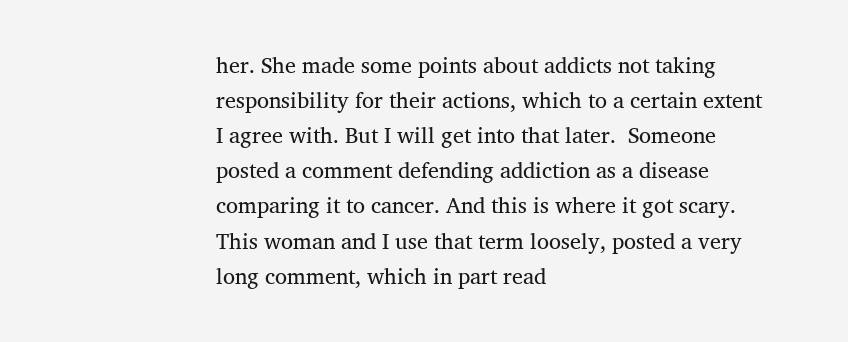her. She made some points about addicts not taking responsibility for their actions, which to a certain extent I agree with. But I will get into that later.  Someone posted a comment defending addiction as a disease comparing it to cancer. And this is where it got scary. This woman and I use that term loosely, posted a very long comment, which in part read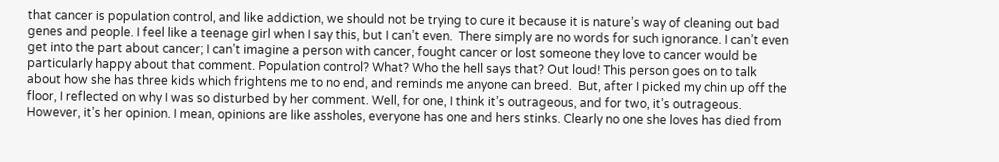that cancer is population control, and like addiction, we should not be trying to cure it because it is nature’s way of cleaning out bad genes and people. I feel like a teenage girl when I say this, but I can’t even.  There simply are no words for such ignorance. I can’t even get into the part about cancer; I can’t imagine a person with cancer, fought cancer or lost someone they love to cancer would be particularly happy about that comment. Population control? What? Who the hell says that? Out loud! This person goes on to talk about how she has three kids which frightens me to no end, and reminds me anyone can breed.  But, after I picked my chin up off the floor, I reflected on why I was so disturbed by her comment. Well, for one, I think it’s outrageous, and for two, it’s outrageous. However, it’s her opinion. I mean, opinions are like assholes, everyone has one and hers stinks. Clearly no one she loves has died from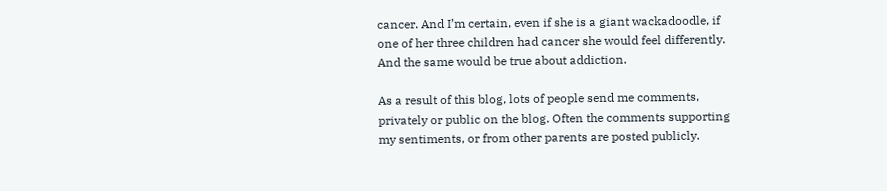cancer. And I’m certain, even if she is a giant wackadoodle, if one of her three children had cancer she would feel differently. And the same would be true about addiction.

As a result of this blog, lots of people send me comments, privately or public on the blog. Often the comments supporting my sentiments, or from other parents are posted publicly.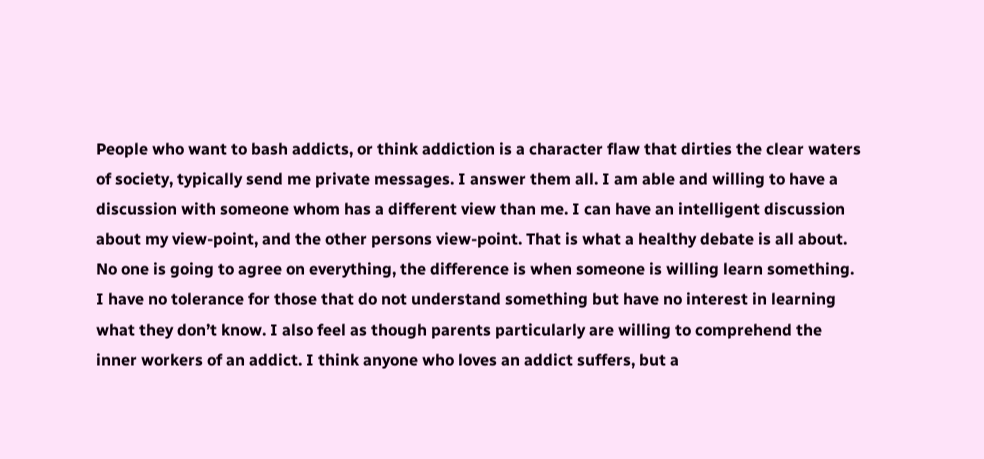People who want to bash addicts, or think addiction is a character flaw that dirties the clear waters of society, typically send me private messages. I answer them all. I am able and willing to have a discussion with someone whom has a different view than me. I can have an intelligent discussion about my view-point, and the other persons view-point. That is what a healthy debate is all about. No one is going to agree on everything, the difference is when someone is willing learn something. I have no tolerance for those that do not understand something but have no interest in learning what they don’t know. I also feel as though parents particularly are willing to comprehend the inner workers of an addict. I think anyone who loves an addict suffers, but a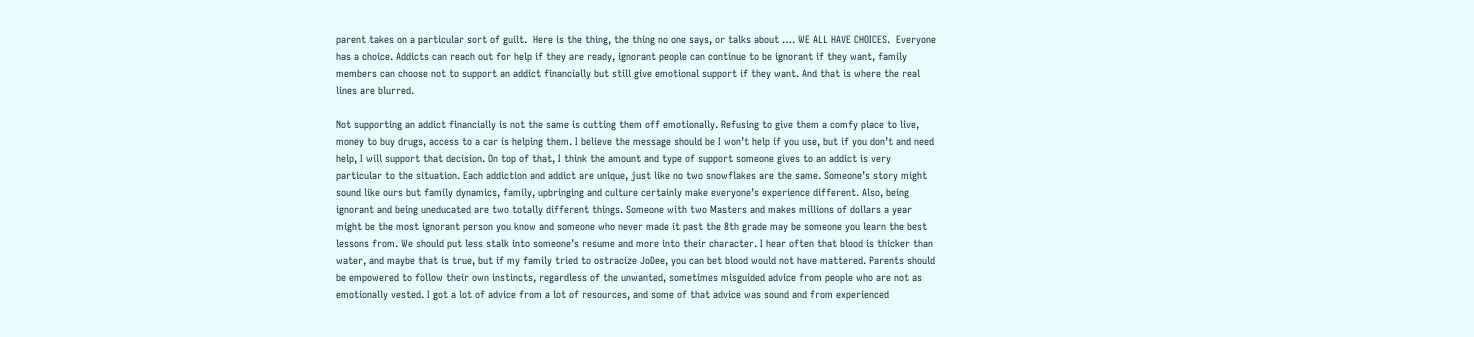parent takes on a particular sort of guilt.  Here is the thing, the thing no one says, or talks about …. WE ALL HAVE CHOICES.  Everyone has a choice. Addicts can reach out for help if they are ready, ignorant people can continue to be ignorant if they want, family members can choose not to support an addict financially but still give emotional support if they want. And that is where the real lines are blurred.

Not supporting an addict financially is not the same is cutting them off emotionally. Refusing to give them a comfy place to live, money to buy drugs, access to a car is helping them. I believe the message should be I won’t help if you use, but if you don’t and need help, I will support that decision. On top of that, I think the amount and type of support someone gives to an addict is very particular to the situation. Each addiction and addict are unique, just like no two snowflakes are the same. Someone’s story might sound like ours but family dynamics, family, upbringing and culture certainly make everyone’s experience different. Also, being ignorant and being uneducated are two totally different things. Someone with two Masters and makes millions of dollars a year might be the most ignorant person you know and someone who never made it past the 8th grade may be someone you learn the best lessons from. We should put less stalk into someone’s resume and more into their character. I hear often that blood is thicker than water, and maybe that is true, but if my family tried to ostracize JoDee, you can bet blood would not have mattered. Parents should be empowered to follow their own instincts, regardless of the unwanted, sometimes misguided advice from people who are not as emotionally vested. I got a lot of advice from a lot of resources, and some of that advice was sound and from experienced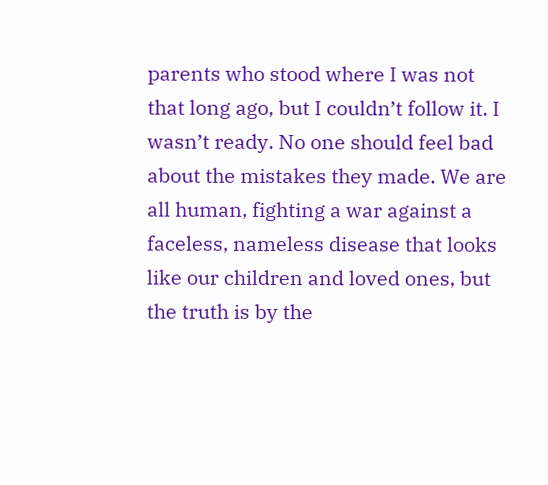parents who stood where I was not that long ago, but I couldn’t follow it. I wasn’t ready. No one should feel bad about the mistakes they made. We are all human, fighting a war against a faceless, nameless disease that looks like our children and loved ones, but the truth is by the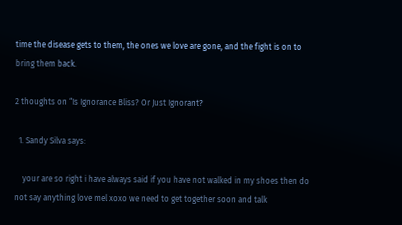time the disease gets to them, the ones we love are gone, and the fight is on to bring them back.

2 thoughts on “Is Ignorance Bliss? Or Just Ignorant?

  1. Sandy Silva says:

    your are so right i have always said if you have not walked in my shoes then do not say anything love mel xoxo we need to get together soon and talk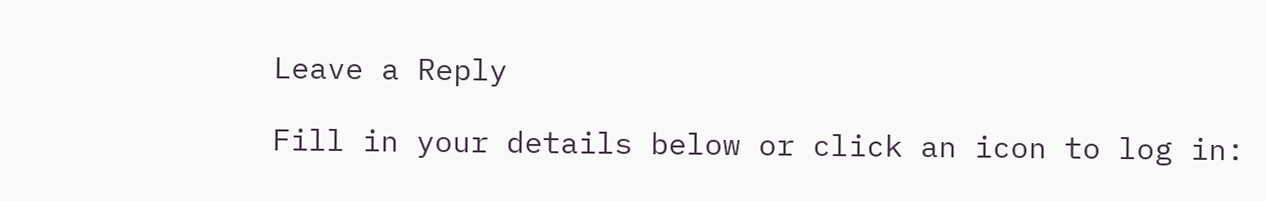Leave a Reply

Fill in your details below or click an icon to log in: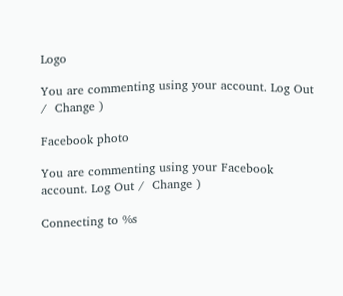Logo

You are commenting using your account. Log Out /  Change )

Facebook photo

You are commenting using your Facebook account. Log Out /  Change )

Connecting to %s